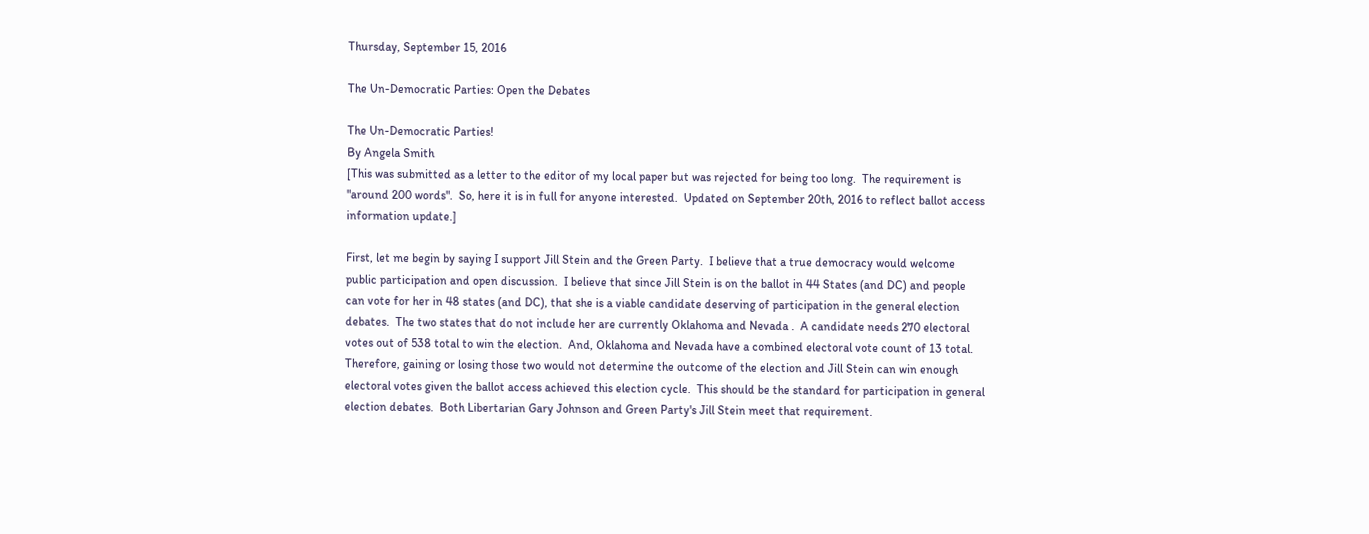Thursday, September 15, 2016

The Un-Democratic Parties: Open the Debates

The Un-Democratic Parties!
By Angela Smith
[This was submitted as a letter to the editor of my local paper but was rejected for being too long.  The requirement is "around 200 words".  So, here it is in full for anyone interested.  Updated on September 20th, 2016 to reflect ballot access information update.]

First, let me begin by saying I support Jill Stein and the Green Party.  I believe that a true democracy would welcome public participation and open discussion.  I believe that since Jill Stein is on the ballot in 44 States (and DC) and people can vote for her in 48 states (and DC), that she is a viable candidate deserving of participation in the general election debates.  The two states that do not include her are currently Oklahoma and Nevada .  A candidate needs 270 electoral votes out of 538 total to win the election.  And, Oklahoma and Nevada have a combined electoral vote count of 13 total.    Therefore, gaining or losing those two would not determine the outcome of the election and Jill Stein can win enough electoral votes given the ballot access achieved this election cycle.  This should be the standard for participation in general election debates.  Both Libertarian Gary Johnson and Green Party's Jill Stein meet that requirement.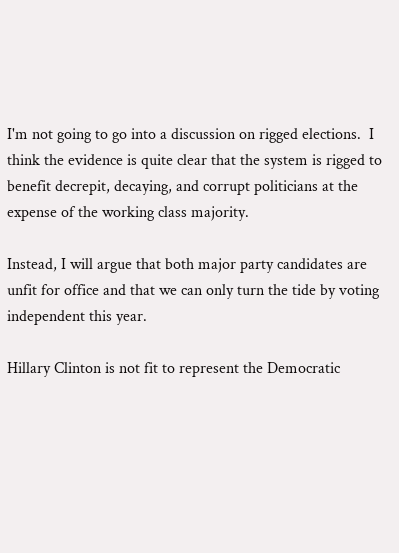I'm not going to go into a discussion on rigged elections.  I think the evidence is quite clear that the system is rigged to benefit decrepit, decaying, and corrupt politicians at the expense of the working class majority.

Instead, I will argue that both major party candidates are unfit for office and that we can only turn the tide by voting independent this year.

Hillary Clinton is not fit to represent the Democratic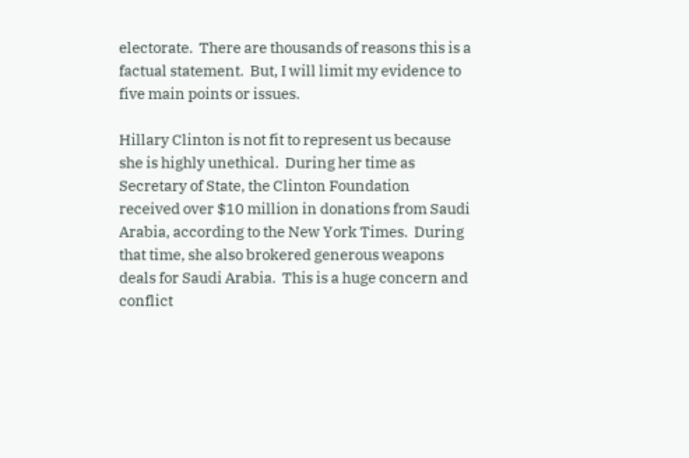electorate.  There are thousands of reasons this is a factual statement.  But, I will limit my evidence to five main points or issues.

Hillary Clinton is not fit to represent us because she is highly unethical.  During her time as Secretary of State, the Clinton Foundation received over $10 million in donations from Saudi Arabia, according to the New York Times.  During that time, she also brokered generous weapons deals for Saudi Arabia.  This is a huge concern and conflict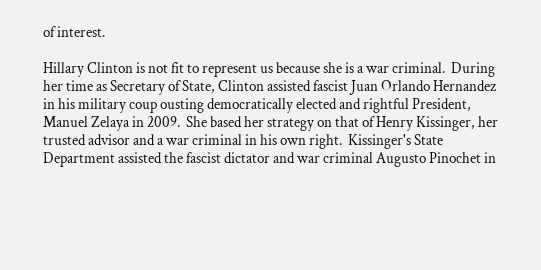of interest.

Hillary Clinton is not fit to represent us because she is a war criminal.  During her time as Secretary of State, Clinton assisted fascist Juan Orlando Hernandez in his military coup ousting democratically elected and rightful President, Manuel Zelaya in 2009.  She based her strategy on that of Henry Kissinger, her trusted advisor and a war criminal in his own right.  Kissinger's State Department assisted the fascist dictator and war criminal Augusto Pinochet in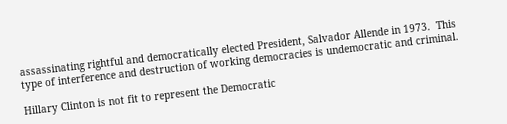assassinating rightful and democratically elected President, Salvador Allende in 1973.  This type of interference and destruction of working democracies is undemocratic and criminal.

Hillary Clinton is not fit to represent the Democratic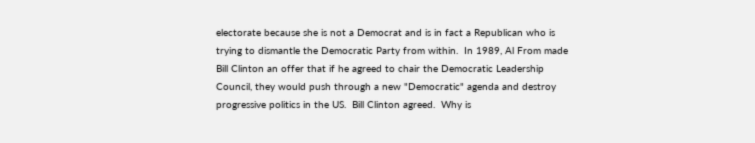electorate because she is not a Democrat and is in fact a Republican who is trying to dismantle the Democratic Party from within.  In 1989, Al From made Bill Clinton an offer that if he agreed to chair the Democratic Leadership Council, they would push through a new "Democratic" agenda and destroy progressive politics in the US.  Bill Clinton agreed.  Why is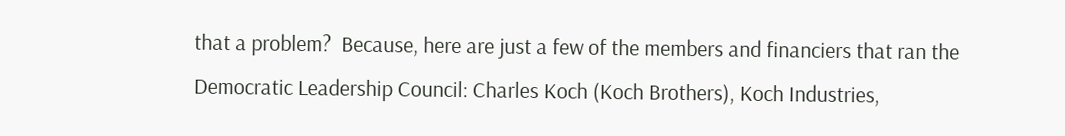that a problem?  Because, here are just a few of the members and financiers that ran the Democratic Leadership Council: Charles Koch (Koch Brothers), Koch Industries,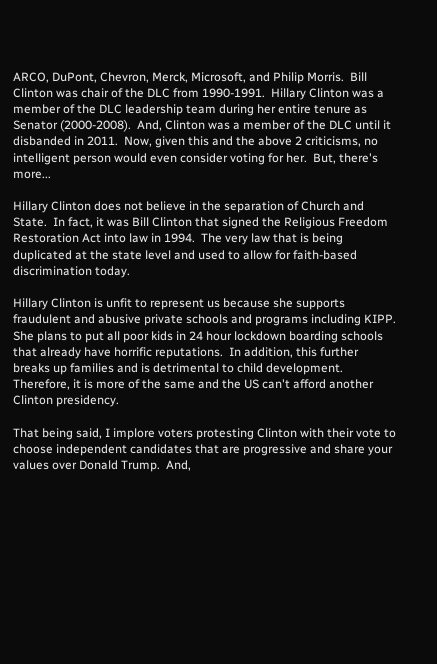ARCO, DuPont, Chevron, Merck, Microsoft, and Philip Morris.  Bill Clinton was chair of the DLC from 1990-1991.  Hillary Clinton was a member of the DLC leadership team during her entire tenure as Senator (2000-2008).  And, Clinton was a member of the DLC until it disbanded in 2011.  Now, given this and the above 2 criticisms, no intelligent person would even consider voting for her.  But, there's more...

Hillary Clinton does not believe in the separation of Church and State.  In fact, it was Bill Clinton that signed the Religious Freedom Restoration Act into law in 1994.  The very law that is being duplicated at the state level and used to allow for faith-based discrimination today.

Hillary Clinton is unfit to represent us because she supports fraudulent and abusive private schools and programs including KIPP.  She plans to put all poor kids in 24 hour lockdown boarding schools that already have horrific reputations.  In addition, this further breaks up families and is detrimental to child development.  Therefore, it is more of the same and the US can't afford another Clinton presidency.

That being said, I implore voters protesting Clinton with their vote to choose independent candidates that are progressive and share your values over Donald Trump.  And,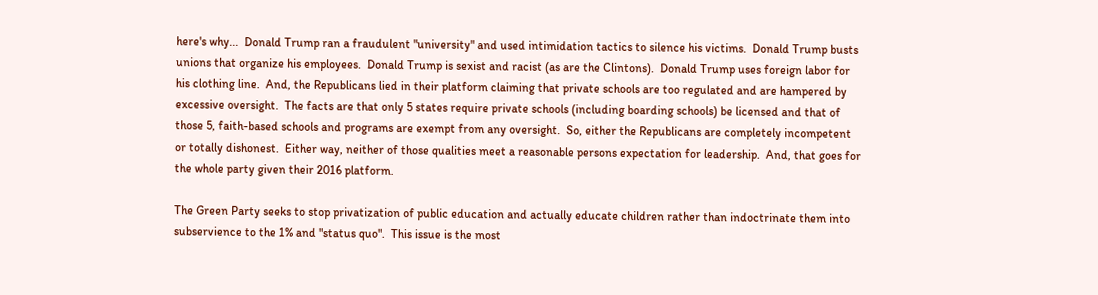here's why...  Donald Trump ran a fraudulent "university" and used intimidation tactics to silence his victims.  Donald Trump busts unions that organize his employees.  Donald Trump is sexist and racist (as are the Clintons).  Donald Trump uses foreign labor for his clothing line.  And, the Republicans lied in their platform claiming that private schools are too regulated and are hampered by excessive oversight.  The facts are that only 5 states require private schools (including boarding schools) be licensed and that of those 5, faith-based schools and programs are exempt from any oversight.  So, either the Republicans are completely incompetent or totally dishonest.  Either way, neither of those qualities meet a reasonable persons expectation for leadership.  And, that goes for the whole party given their 2016 platform.

The Green Party seeks to stop privatization of public education and actually educate children rather than indoctrinate them into subservience to the 1% and "status quo".  This issue is the most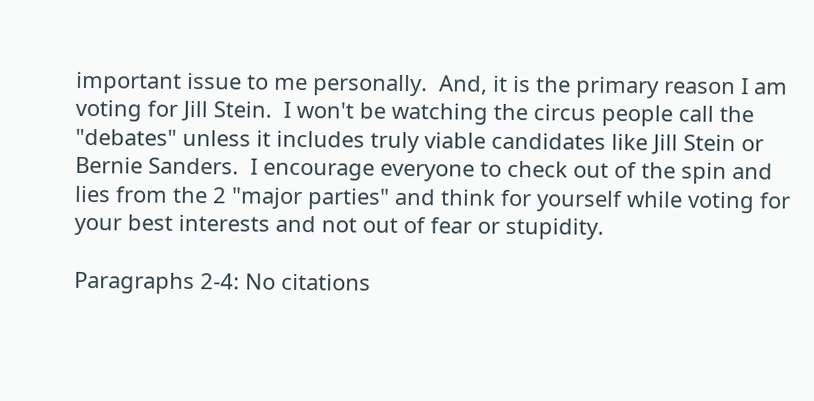important issue to me personally.  And, it is the primary reason I am voting for Jill Stein.  I won't be watching the circus people call the "debates" unless it includes truly viable candidates like Jill Stein or Bernie Sanders.  I encourage everyone to check out of the spin and lies from the 2 "major parties" and think for yourself while voting for your best interests and not out of fear or stupidity.

Paragraphs 2-4: No citations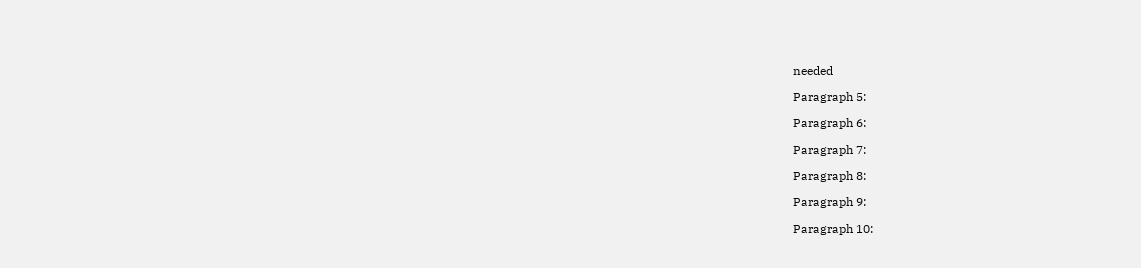needed

Paragraph 5:

Paragraph 6:

Paragraph 7:

Paragraph 8:

Paragraph 9:

Paragraph 10: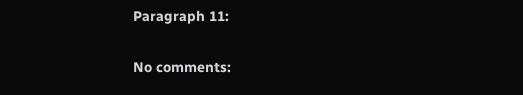Paragraph 11:

No comments: